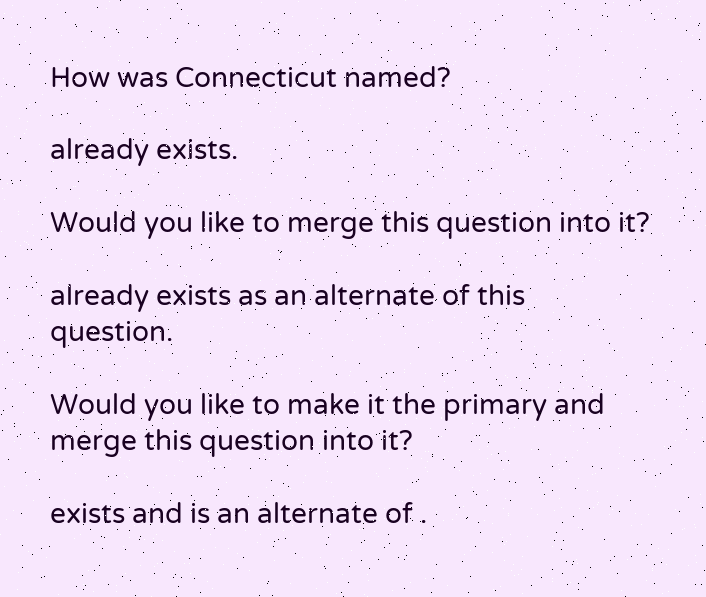How was Connecticut named?

already exists.

Would you like to merge this question into it?

already exists as an alternate of this question.

Would you like to make it the primary and merge this question into it?

exists and is an alternate of .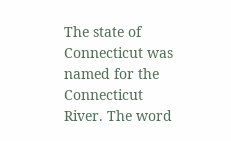The state of Connecticut was named for the Connecticut River. The word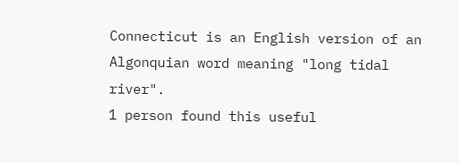Connecticut is an English version of an Algonquian word meaning "long tidal river".
1 person found this useful